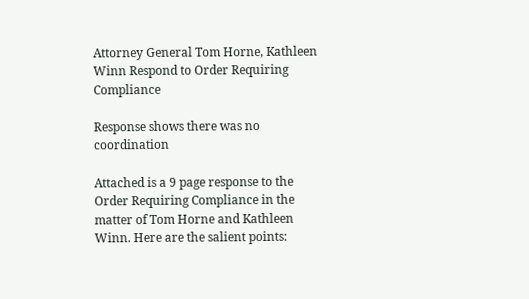Attorney General Tom Horne, Kathleen Winn Respond to Order Requiring Compliance

Response shows there was no coordination

Attached is a 9 page response to the Order Requiring Compliance in the matter of Tom Horne and Kathleen Winn. Here are the salient points: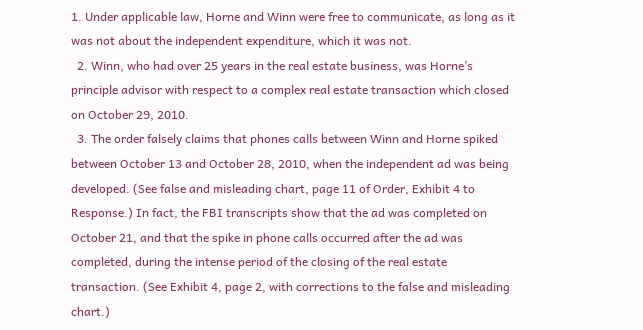1. Under applicable law, Horne and Winn were free to communicate, as long as it was not about the independent expenditure, which it was not.
  2. Winn, who had over 25 years in the real estate business, was Horne’s principle advisor with respect to a complex real estate transaction which closed on October 29, 2010.
  3. The order falsely claims that phones calls between Winn and Horne spiked between October 13 and October 28, 2010, when the independent ad was being developed. (See false and misleading chart, page 11 of Order, Exhibit 4 to Response.) In fact, the FBI transcripts show that the ad was completed on October 21, and that the spike in phone calls occurred after the ad was completed, during the intense period of the closing of the real estate transaction. (See Exhibit 4, page 2, with corrections to the false and misleading chart.)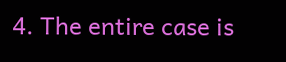4. The entire case is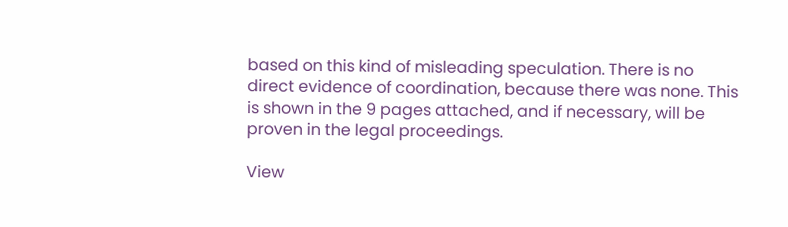based on this kind of misleading speculation. There is no direct evidence of coordination, because there was none. This is shown in the 9 pages attached, and if necessary, will be proven in the legal proceedings.

View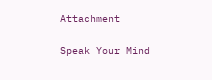Attachment

Speak Your Mind